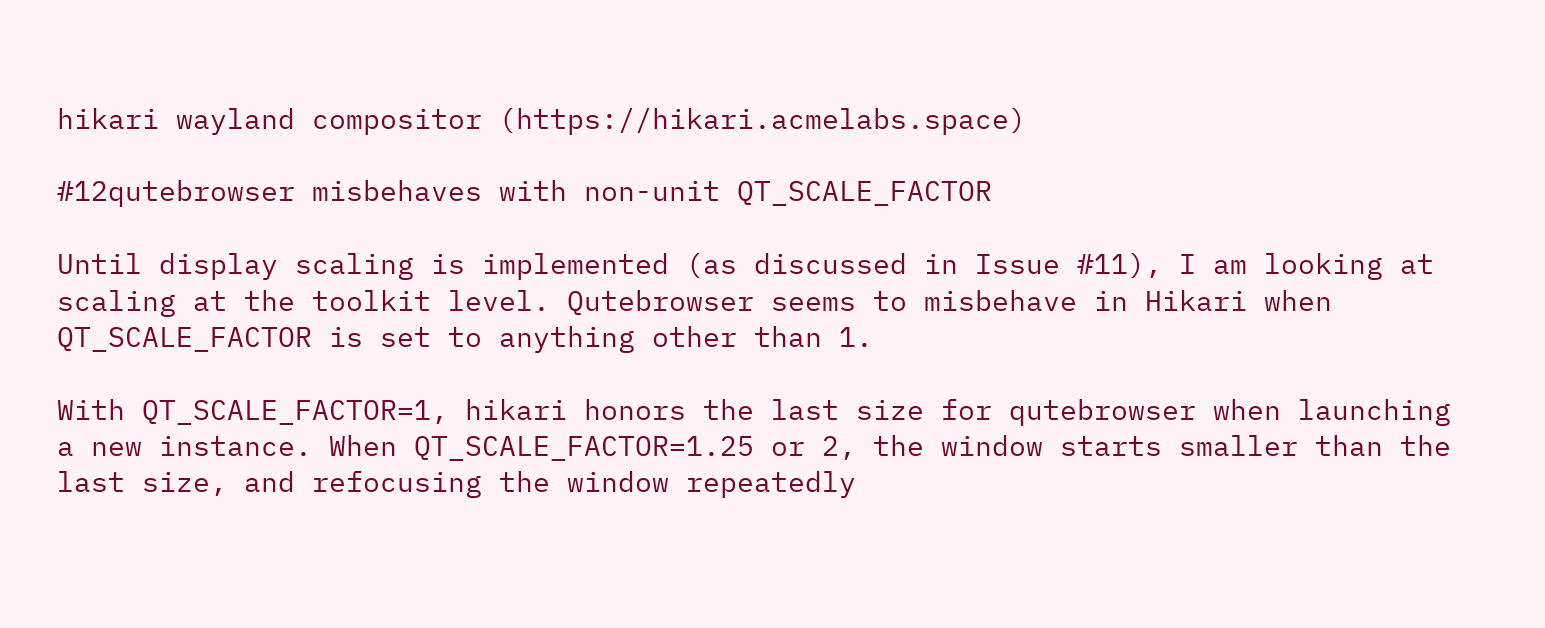hikari wayland compositor (https://hikari.acmelabs.space)

#12qutebrowser misbehaves with non-unit QT_SCALE_FACTOR

Until display scaling is implemented (as discussed in Issue #11), I am looking at scaling at the toolkit level. Qutebrowser seems to misbehave in Hikari when QT_SCALE_FACTOR is set to anything other than 1.

With QT_SCALE_FACTOR=1, hikari honors the last size for qutebrowser when launching a new instance. When QT_SCALE_FACTOR=1.25 or 2, the window starts smaller than the last size, and refocusing the window repeatedly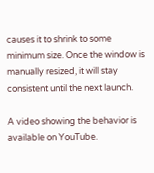causes it to shrink to some minimum size. Once the window is manually resized, it will stay consistent until the next launch.

A video showing the behavior is available on YouTube.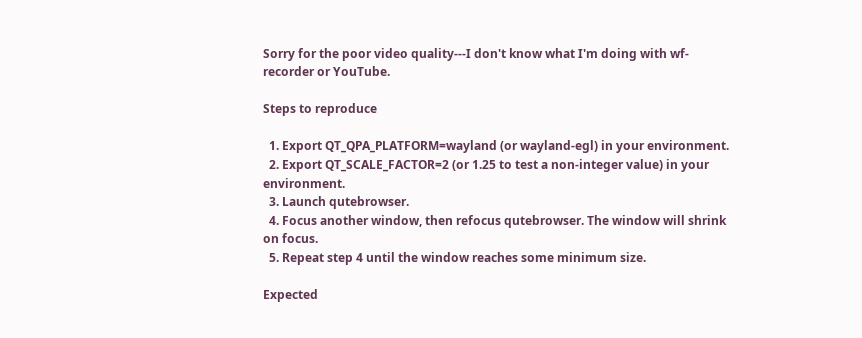Sorry for the poor video quality---I don't know what I'm doing with wf-recorder or YouTube.

Steps to reproduce

  1. Export QT_QPA_PLATFORM=wayland (or wayland-egl) in your environment.
  2. Export QT_SCALE_FACTOR=2 (or 1.25 to test a non-integer value) in your environment.
  3. Launch qutebrowser.
  4. Focus another window, then refocus qutebrowser. The window will shrink on focus.
  5. Repeat step 4 until the window reaches some minimum size.

Expected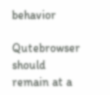behavior

Qutebrowser should remain at a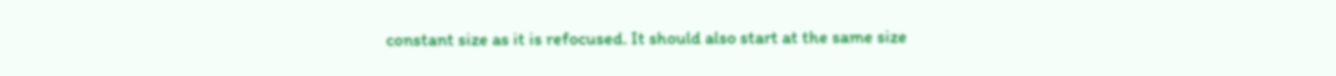constant size as it is refocused. It should also start at the same size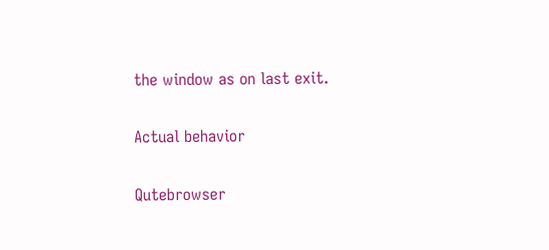the window as on last exit.

Actual behavior

Qutebrowser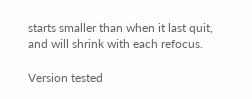starts smaller than when it last quit, and will shrink with each refocus.

Version tested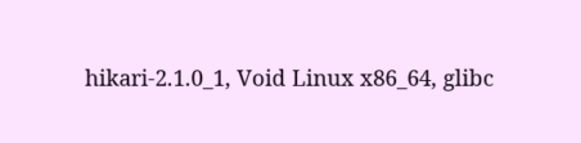hikari-2.1.0_1, Void Linux x86_64, glibc